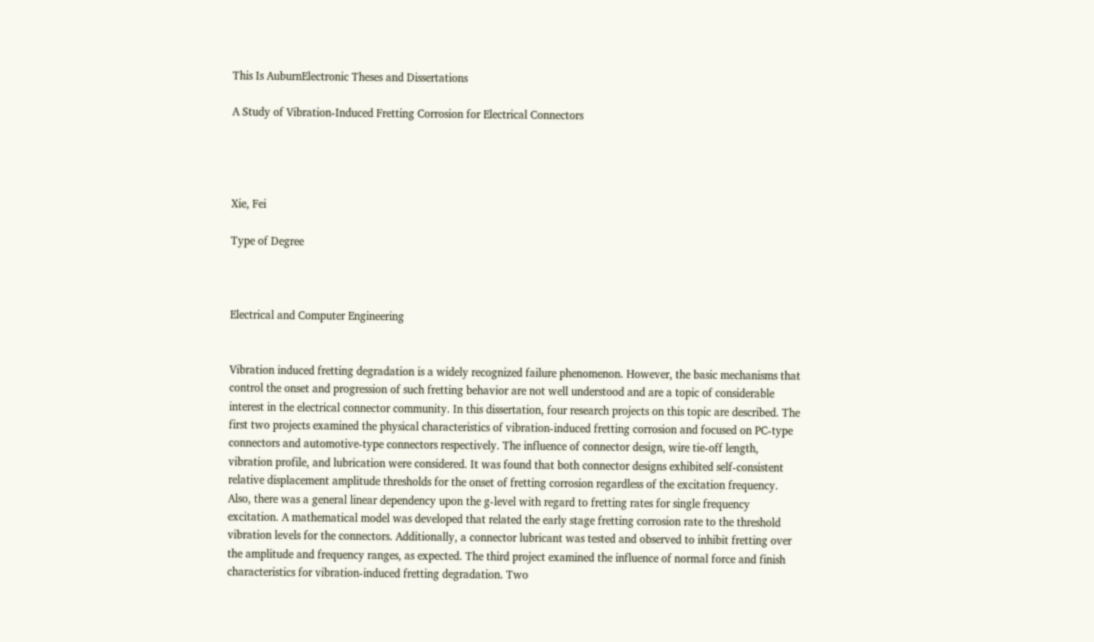This Is AuburnElectronic Theses and Dissertations

A Study of Vibration-Induced Fretting Corrosion for Electrical Connectors




Xie, Fei

Type of Degree



Electrical and Computer Engineering


Vibration induced fretting degradation is a widely recognized failure phenomenon. However, the basic mechanisms that control the onset and progression of such fretting behavior are not well understood and are a topic of considerable interest in the electrical connector community. In this dissertation, four research projects on this topic are described. The first two projects examined the physical characteristics of vibration-induced fretting corrosion and focused on PC-type connectors and automotive-type connectors respectively. The influence of connector design, wire tie-off length, vibration profile, and lubrication were considered. It was found that both connector designs exhibited self-consistent relative displacement amplitude thresholds for the onset of fretting corrosion regardless of the excitation frequency. Also, there was a general linear dependency upon the g-level with regard to fretting rates for single frequency excitation. A mathematical model was developed that related the early stage fretting corrosion rate to the threshold vibration levels for the connectors. Additionally, a connector lubricant was tested and observed to inhibit fretting over the amplitude and frequency ranges, as expected. The third project examined the influence of normal force and finish characteristics for vibration-induced fretting degradation. Two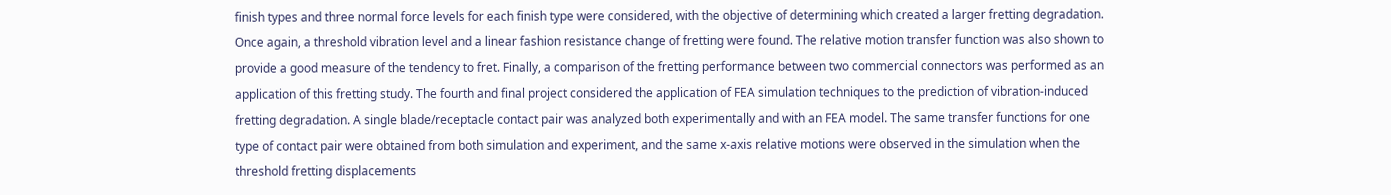finish types and three normal force levels for each finish type were considered, with the objective of determining which created a larger fretting degradation. Once again, a threshold vibration level and a linear fashion resistance change of fretting were found. The relative motion transfer function was also shown to provide a good measure of the tendency to fret. Finally, a comparison of the fretting performance between two commercial connectors was performed as an application of this fretting study. The fourth and final project considered the application of FEA simulation techniques to the prediction of vibration-induced fretting degradation. A single blade/receptacle contact pair was analyzed both experimentally and with an FEA model. The same transfer functions for one type of contact pair were obtained from both simulation and experiment, and the same x-axis relative motions were observed in the simulation when the threshold fretting displacements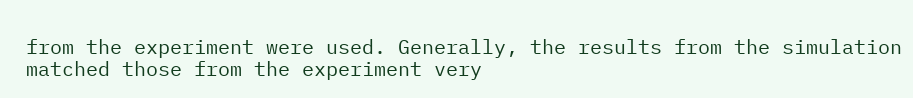from the experiment were used. Generally, the results from the simulation matched those from the experiment very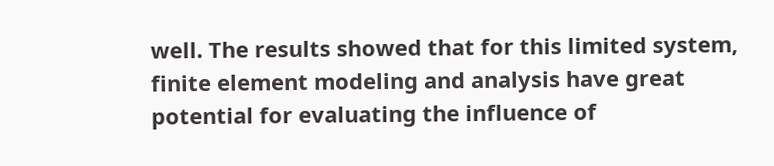well. The results showed that for this limited system, finite element modeling and analysis have great potential for evaluating the influence of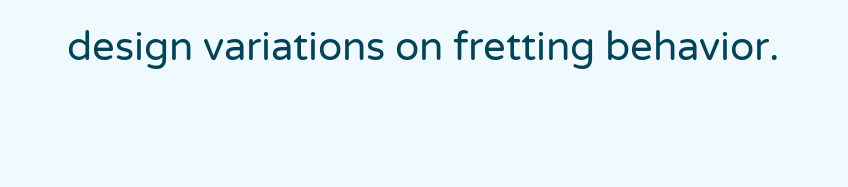design variations on fretting behavior.